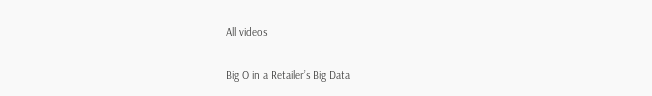All videos

Big O in a Retailer’s Big Data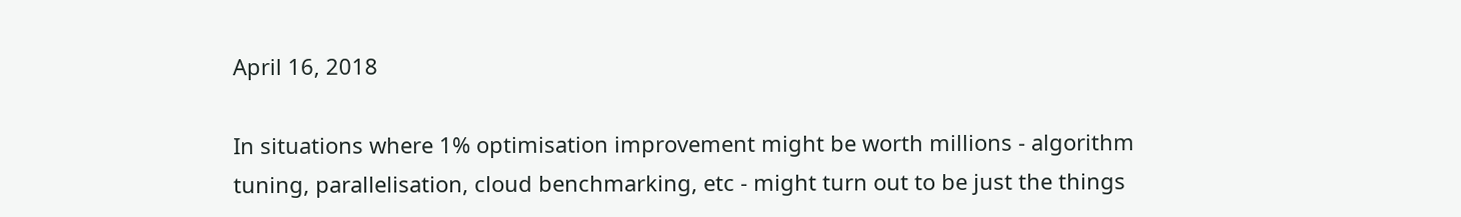April 16, 2018

In situations where 1% optimisation improvement might be worth millions - algorithm tuning, parallelisation, cloud benchmarking, etc - might turn out to be just the things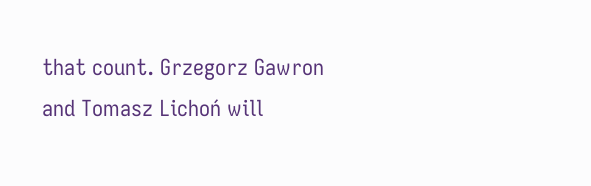that count. Grzegorz Gawron and Tomasz Lichoń will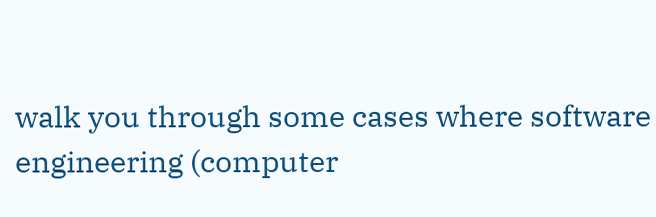walk you through some cases where software engineering (computer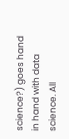science?) goes hand in hand with data science. All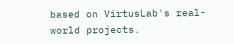based on VirtusLab's real-world projects.